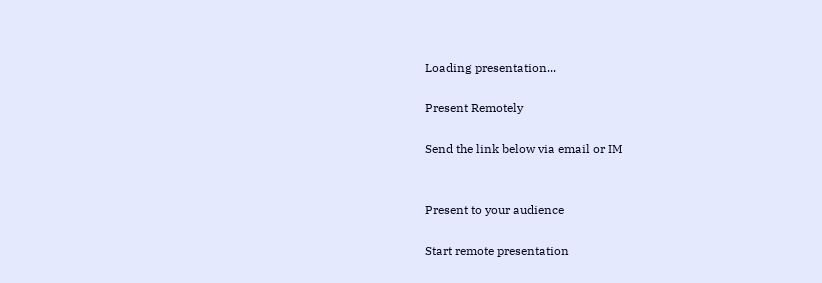Loading presentation...

Present Remotely

Send the link below via email or IM


Present to your audience

Start remote presentation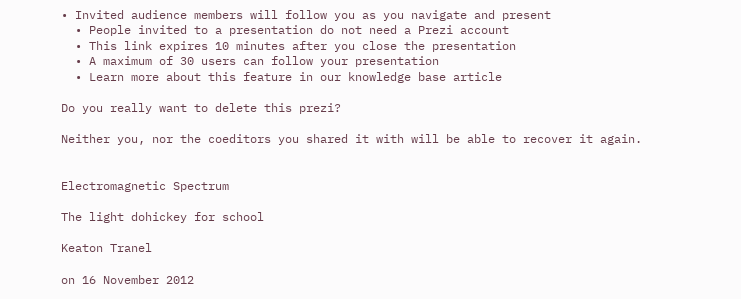• Invited audience members will follow you as you navigate and present
  • People invited to a presentation do not need a Prezi account
  • This link expires 10 minutes after you close the presentation
  • A maximum of 30 users can follow your presentation
  • Learn more about this feature in our knowledge base article

Do you really want to delete this prezi?

Neither you, nor the coeditors you shared it with will be able to recover it again.


Electromagnetic Spectrum

The light dohickey for school

Keaton Tranel

on 16 November 2012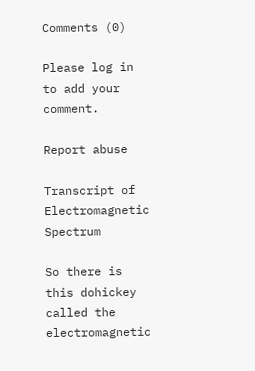Comments (0)

Please log in to add your comment.

Report abuse

Transcript of Electromagnetic Spectrum

So there is this dohickey called the electromagnetic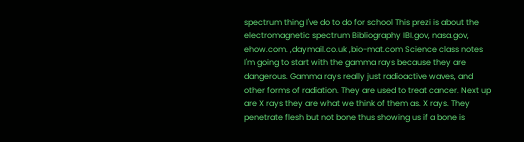spectrum thing I've do to do for school This prezi is about the electromagnetic spectrum Bibliography IBI.gov, nasa.gov, ehow.com. ,daymail.co.uk ,bio-mat.com Science class notes I'm going to start with the gamma rays because they are dangerous. Gamma rays really just radioactive waves, and other forms of radiation. They are used to treat cancer. Next up are X rays they are what we think of them as. X rays. They penetrate flesh but not bone thus showing us if a bone is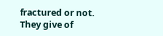fractured or not. They give of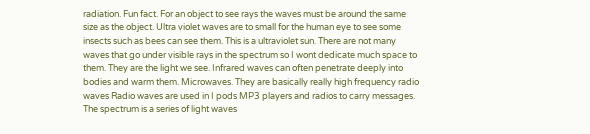radiation. Fun fact. For an object to see rays the waves must be around the same size as the object. Ultra violet waves are to small for the human eye to see some insects such as bees can see them. This is a ultraviolet sun. There are not many waves that go under visible rays in the spectrum so I wont dedicate much space to them. They are the light we see. Infrared waves can often penetrate deeply into bodies and warm them. Microwaves. They are basically really high frequency radio waves Radio waves are used in I pods MP3 players and radios to carry messages. The spectrum is a series of light waves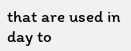that are used in day to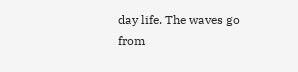day life. The waves go from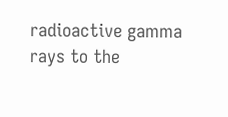radioactive gamma rays to the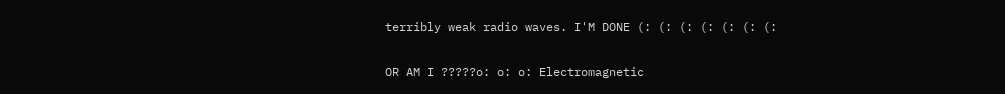terribly weak radio waves. I'M DONE (: (: (: (: (: (: (:

OR AM I ?????o: o: o: Electromagnetic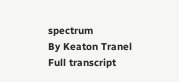spectrum
By Keaton Tranel
Full transcript